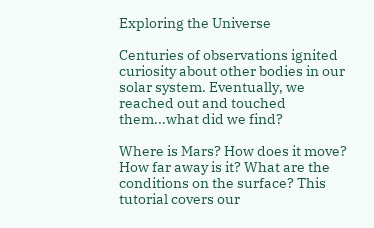Exploring the Universe

Centuries of observations ignited curiosity about other bodies in our solar system. Eventually, we reached out and touched them...what did we find?

Where is Mars? How does it move? How far away is it? What are the conditions on the surface? This tutorial covers our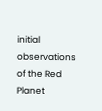initial observations of the Red Planet